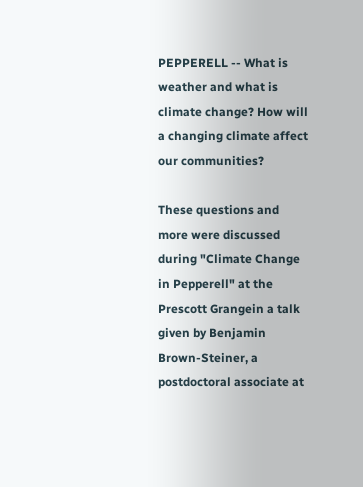PEPPERELL -- What is weather and what is climate change? How will a changing climate affect our communities?

These questions and more were discussed during "Climate Change in Pepperell" at the Prescott Grangein a talk given by Benjamin Brown-Steiner, a postdoctoral associate at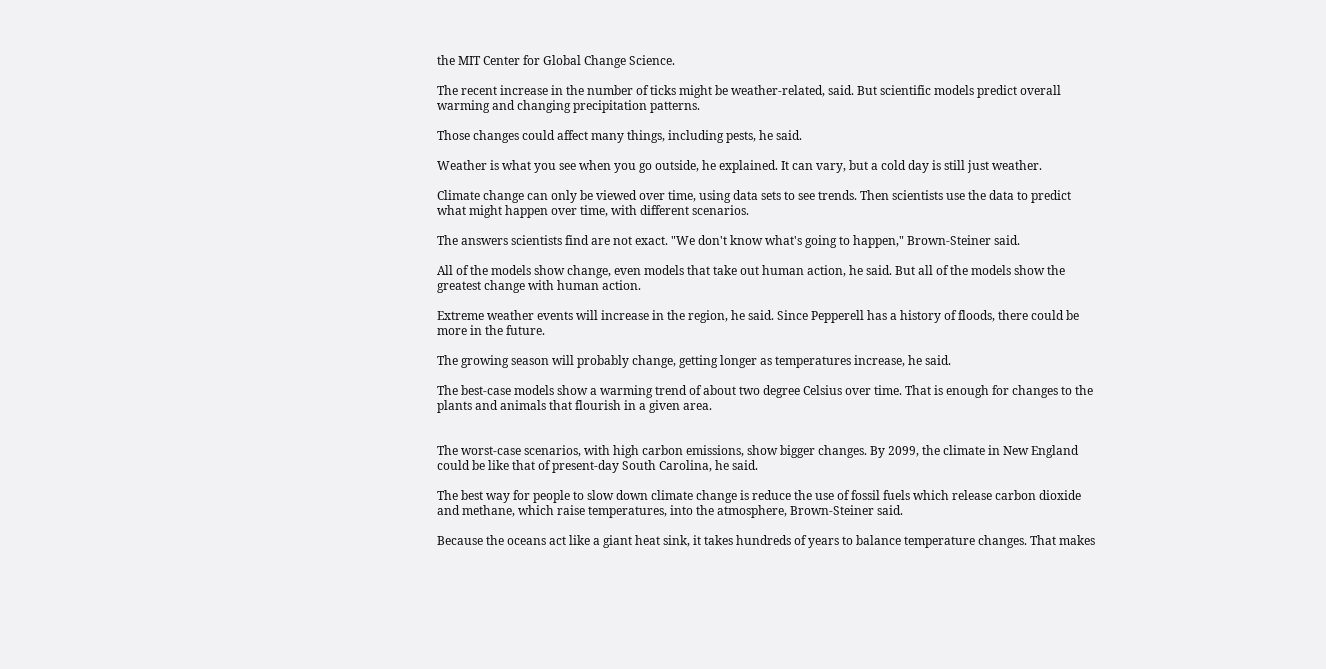the MIT Center for Global Change Science.

The recent increase in the number of ticks might be weather-related, said. But scientific models predict overall warming and changing precipitation patterns.

Those changes could affect many things, including pests, he said.

Weather is what you see when you go outside, he explained. It can vary, but a cold day is still just weather.

Climate change can only be viewed over time, using data sets to see trends. Then scientists use the data to predict what might happen over time, with different scenarios.

The answers scientists find are not exact. "We don't know what's going to happen," Brown-Steiner said.

All of the models show change, even models that take out human action, he said. But all of the models show the greatest change with human action.

Extreme weather events will increase in the region, he said. Since Pepperell has a history of floods, there could be more in the future.

The growing season will probably change, getting longer as temperatures increase, he said.

The best-case models show a warming trend of about two degree Celsius over time. That is enough for changes to the plants and animals that flourish in a given area.


The worst-case scenarios, with high carbon emissions, show bigger changes. By 2099, the climate in New England could be like that of present-day South Carolina, he said.

The best way for people to slow down climate change is reduce the use of fossil fuels which release carbon dioxide and methane, which raise temperatures, into the atmosphere, Brown-Steiner said.

Because the oceans act like a giant heat sink, it takes hundreds of years to balance temperature changes. That makes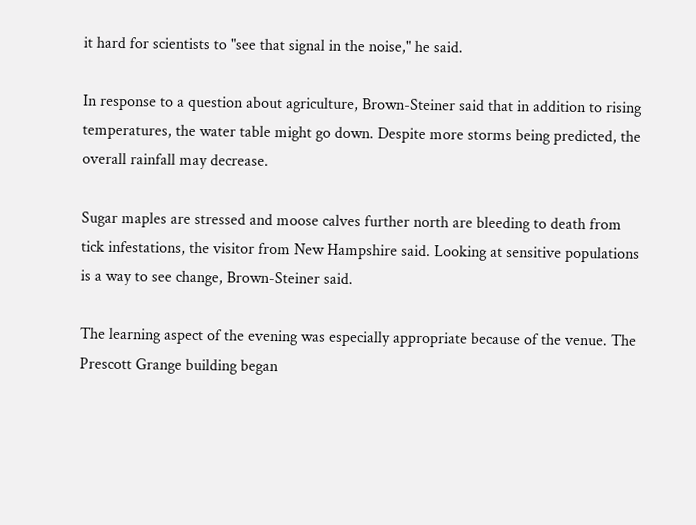it hard for scientists to "see that signal in the noise," he said.

In response to a question about agriculture, Brown-Steiner said that in addition to rising temperatures, the water table might go down. Despite more storms being predicted, the overall rainfall may decrease.

Sugar maples are stressed and moose calves further north are bleeding to death from tick infestations, the visitor from New Hampshire said. Looking at sensitive populations is a way to see change, Brown-Steiner said.

The learning aspect of the evening was especially appropriate because of the venue. The Prescott Grange building began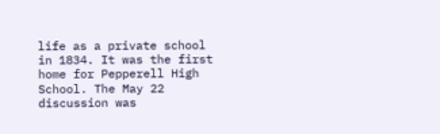life as a private school in 1834. It was the first home for Pepperell High School. The May 22 discussion was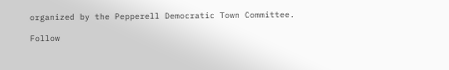organized by the Pepperell Democratic Town Committee.

Follow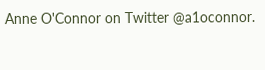Anne O'Connor on Twitter @a1oconnor.